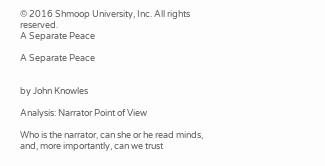© 2016 Shmoop University, Inc. All rights reserved.
A Separate Peace

A Separate Peace


by John Knowles

Analysis: Narrator Point of View

Who is the narrator, can she or he read minds, and, more importantly, can we trust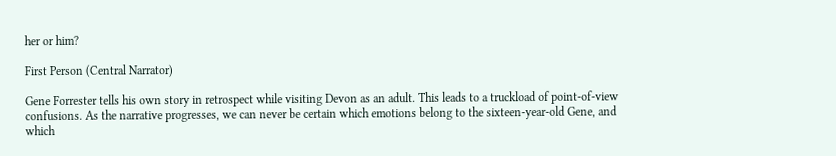her or him?

First Person (Central Narrator)

Gene Forrester tells his own story in retrospect while visiting Devon as an adult. This leads to a truckload of point-of-view confusions. As the narrative progresses, we can never be certain which emotions belong to the sixteen-year-old Gene, and which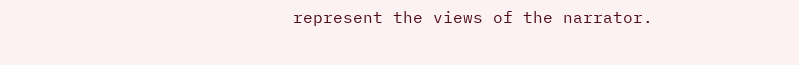represent the views of the narrator.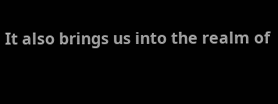It also brings us into the realm of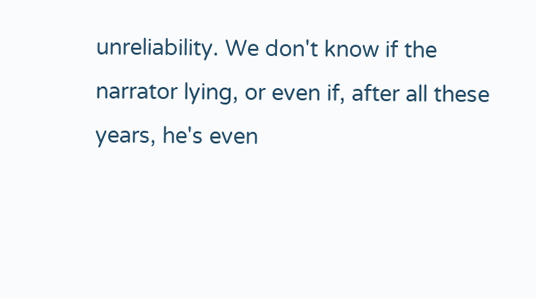unreliability. We don't know if the narrator lying, or even if, after all these years, he's even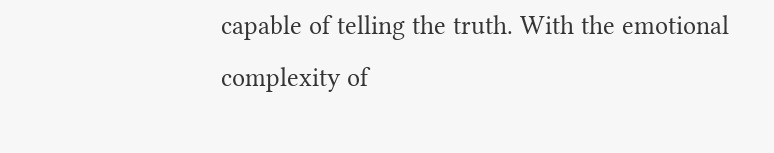capable of telling the truth. With the emotional complexity of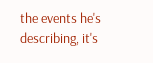the events he's describing, it's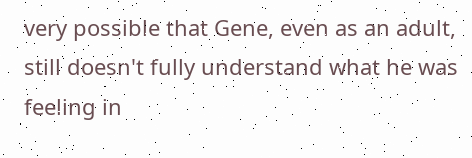very possible that Gene, even as an adult, still doesn't fully understand what he was feeling in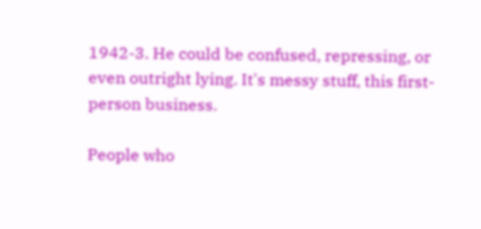1942-3. He could be confused, repressing, or even outright lying. It's messy stuff, this first-person business.

People who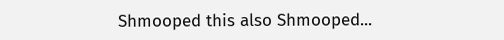Shmooped this also Shmooped...